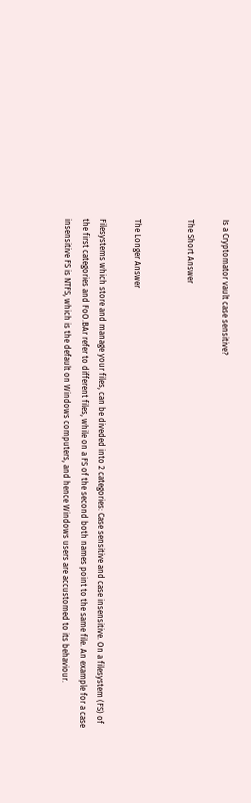Is a Cryptomator vault case sensitive?

The Short Answer


The Longer Answer

Filesystems which store and manage your files, can be diveded into 2 categories: Case sensitive and case insensitive. On a filesystem (FS) of the first categories and FoO.BAr refer to different files, while on a FS of the second both names point to the same file. An example for a case insensitive FS is NTFS, which is the default on Windows computers, and hence Windows users are accustomed to its behaviour.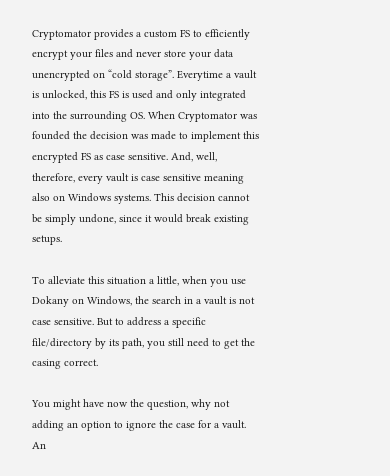Cryptomator provides a custom FS to efficiently encrypt your files and never store your data unencrypted on “cold storage”. Everytime a vault is unlocked, this FS is used and only integrated into the surrounding OS. When Cryptomator was founded the decision was made to implement this encrypted FS as case sensitive. And, well, therefore, every vault is case sensitive meaning also on Windows systems. This decision cannot be simply undone, since it would break existing setups.

To alleviate this situation a little, when you use Dokany on Windows, the search in a vault is not case sensitive. But to address a specific file/directory by its path, you still need to get the casing correct.

You might have now the question, why not adding an option to ignore the case for a vault. An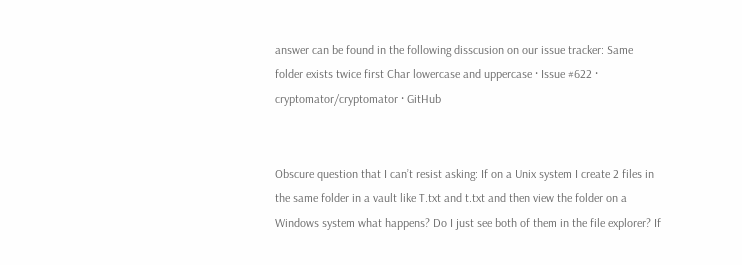answer can be found in the following disscusion on our issue tracker: Same folder exists twice first Char lowercase and uppercase · Issue #622 · cryptomator/cryptomator · GitHub


Obscure question that I can’t resist asking: If on a Unix system I create 2 files in the same folder in a vault like T.txt and t.txt and then view the folder on a Windows system what happens? Do I just see both of them in the file explorer? If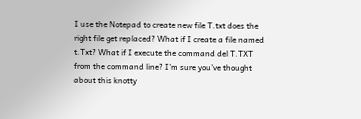I use the Notepad to create new file T.txt does the right file get replaced? What if I create a file named t.Txt? What if I execute the command del T.TXT from the command line? I’m sure you’ve thought about this knotty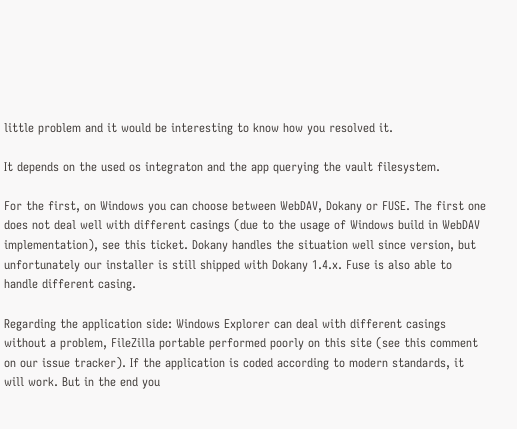little problem and it would be interesting to know how you resolved it.

It depends on the used os integraton and the app querying the vault filesystem.

For the first, on Windows you can choose between WebDAV, Dokany or FUSE. The first one does not deal well with different casings (due to the usage of Windows build in WebDAV implementation), see this ticket. Dokany handles the situation well since version, but unfortunately our installer is still shipped with Dokany 1.4.x. Fuse is also able to handle different casing.

Regarding the application side: Windows Explorer can deal with different casings without a problem, FileZilla portable performed poorly on this site (see this comment on our issue tracker). If the application is coded according to modern standards, it will work. But in the end you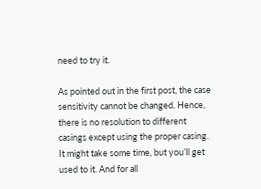need to try it.

As pointed out in the first post, the case sensitivity cannot be changed. Hence, there is no resolution to different casings except using the proper casing. It might take some time, but you’ll get used to it. And for all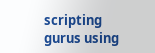scripting gurus using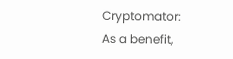Cryptomator: As a benefit,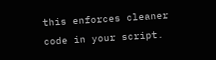this enforces cleaner code in your script.